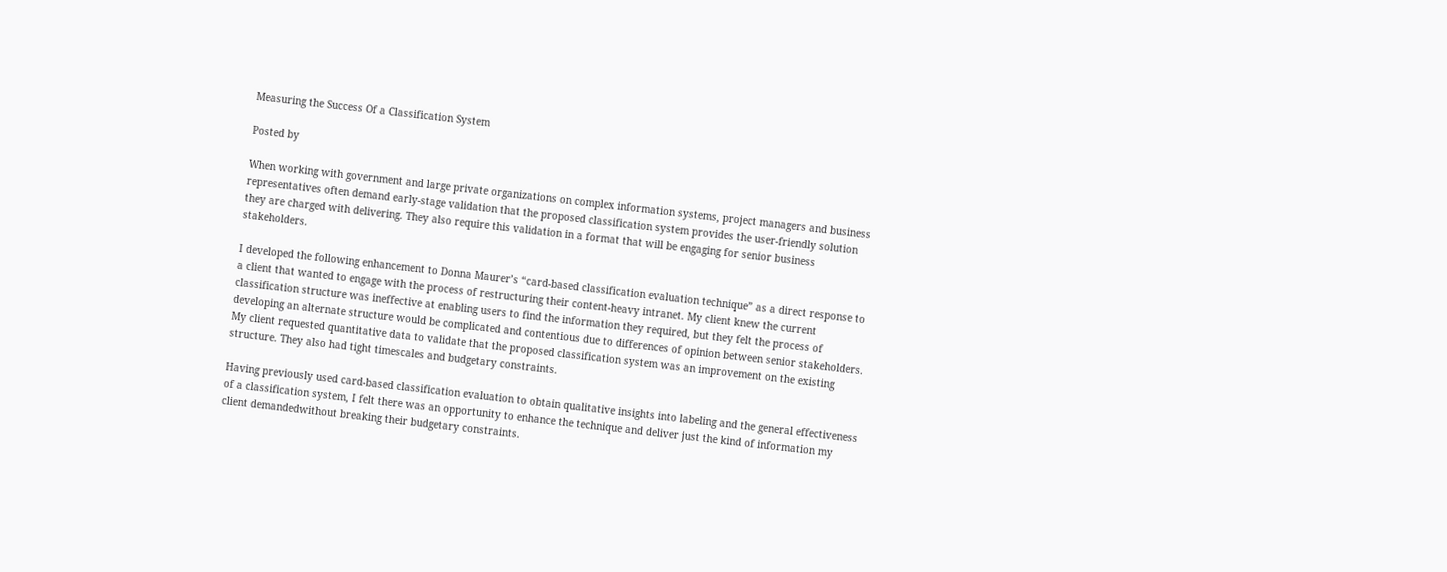Measuring the Success Of a Classification System

Posted by

When working with government and large private organizations on complex information systems, project managers and business representatives often demand early-stage validation that the proposed classification system provides the user-friendly solution they are charged with delivering. They also require this validation in a format that will be engaging for senior business stakeholders.

I developed the following enhancement to Donna Maurer’s “card-based classification evaluation technique” as a direct response to a client that wanted to engage with the process of restructuring their content-heavy intranet. My client knew the current classification structure was ineffective at enabling users to find the information they required, but they felt the process of developing an alternate structure would be complicated and contentious due to differences of opinion between senior stakeholders. My client requested quantitative data to validate that the proposed classification system was an improvement on the existing structure. They also had tight timescales and budgetary constraints.

Having previously used card-based classification evaluation to obtain qualitative insights into labeling and the general effectiveness of a classification system, I felt there was an opportunity to enhance the technique and deliver just the kind of information my client demandedwithout breaking their budgetary constraints.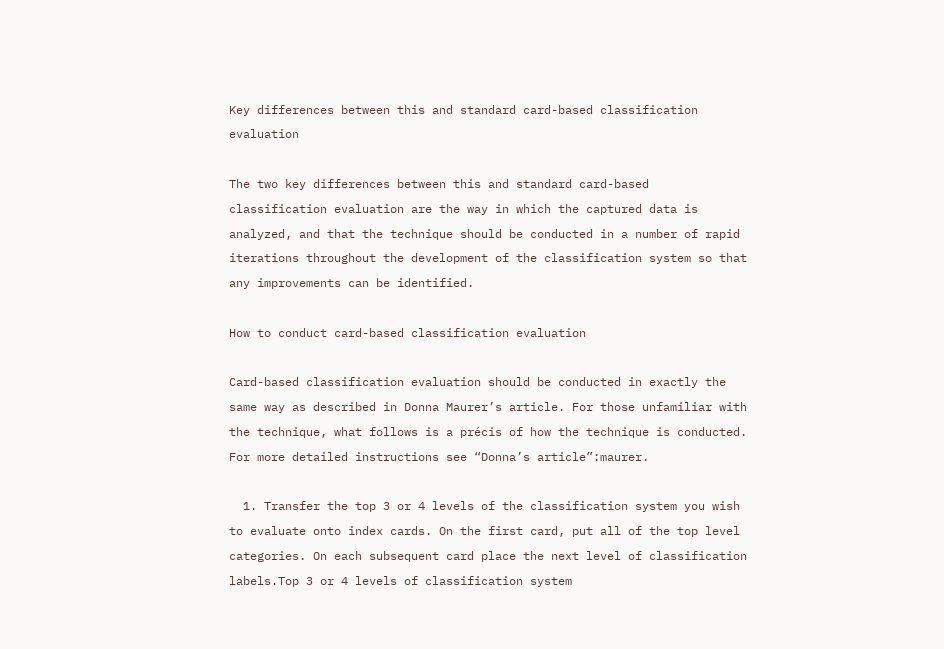Key differences between this and standard card-based classification evaluation

The two key differences between this and standard card-based classification evaluation are the way in which the captured data is analyzed, and that the technique should be conducted in a number of rapid iterations throughout the development of the classification system so that any improvements can be identified.

How to conduct card-based classification evaluation

Card-based classification evaluation should be conducted in exactly the same way as described in Donna Maurer’s article. For those unfamiliar with the technique, what follows is a précis of how the technique is conducted. For more detailed instructions see “Donna’s article”:maurer.

  1. Transfer the top 3 or 4 levels of the classification system you wish to evaluate onto index cards. On the first card, put all of the top level categories. On each subsequent card place the next level of classification labels.Top 3 or 4 levels of classification system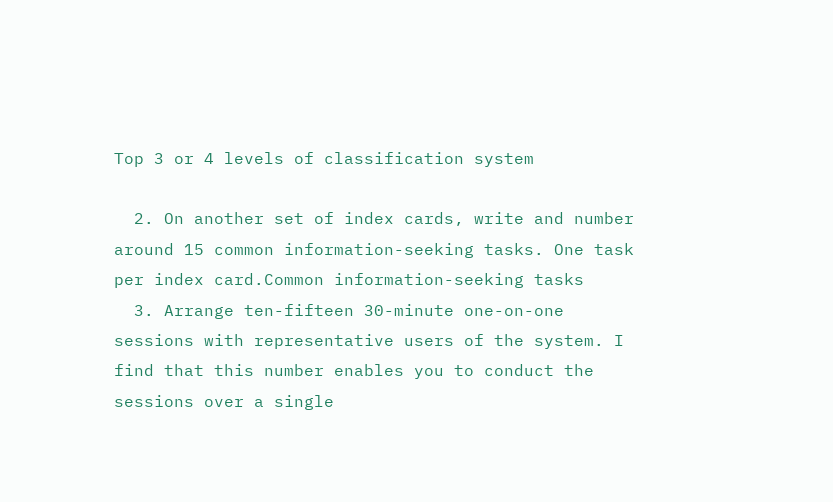Top 3 or 4 levels of classification system

  2. On another set of index cards, write and number around 15 common information-seeking tasks. One task per index card.Common information-seeking tasks
  3. Arrange ten-fifteen 30-minute one-on-one sessions with representative users of the system. I find that this number enables you to conduct the sessions over a single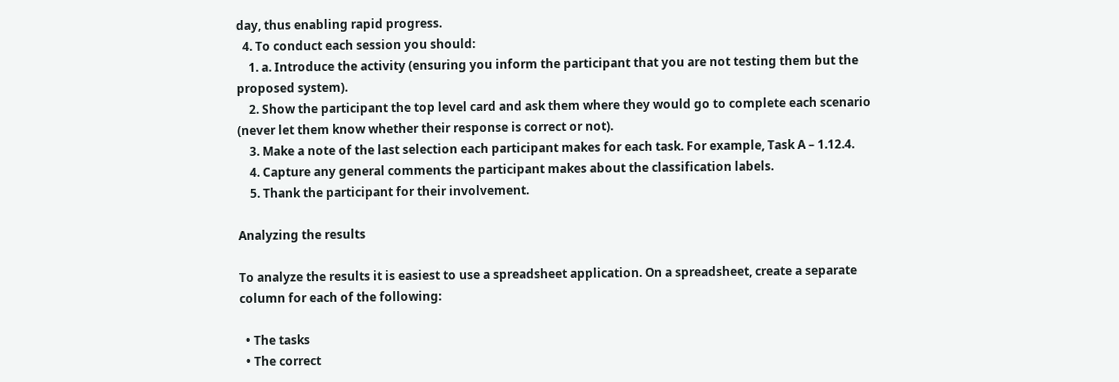day, thus enabling rapid progress.
  4. To conduct each session you should:
    1. a. Introduce the activity (ensuring you inform the participant that you are not testing them but the proposed system).
    2. Show the participant the top level card and ask them where they would go to complete each scenario (never let them know whether their response is correct or not).
    3. Make a note of the last selection each participant makes for each task. For example, Task A – 1.12.4.
    4. Capture any general comments the participant makes about the classification labels.
    5. Thank the participant for their involvement.

Analyzing the results

To analyze the results it is easiest to use a spreadsheet application. On a spreadsheet, create a separate column for each of the following:

  • The tasks
  • The correct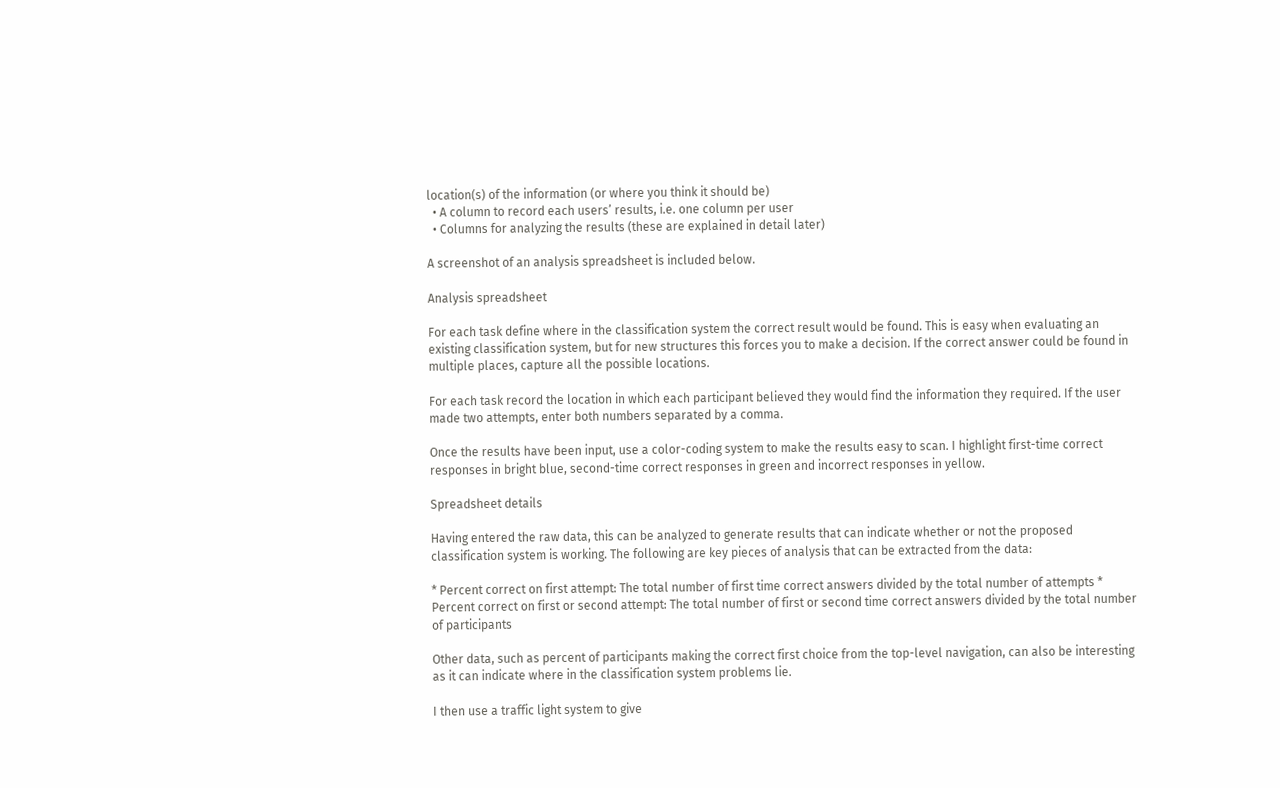location(s) of the information (or where you think it should be)
  • A column to record each users’ results, i.e. one column per user
  • Columns for analyzing the results (these are explained in detail later)

A screenshot of an analysis spreadsheet is included below.

Analysis spreadsheet

For each task define where in the classification system the correct result would be found. This is easy when evaluating an existing classification system, but for new structures this forces you to make a decision. If the correct answer could be found in multiple places, capture all the possible locations.

For each task record the location in which each participant believed they would find the information they required. If the user made two attempts, enter both numbers separated by a comma.

Once the results have been input, use a color-coding system to make the results easy to scan. I highlight first-time correct responses in bright blue, second-time correct responses in green and incorrect responses in yellow.

Spreadsheet details

Having entered the raw data, this can be analyzed to generate results that can indicate whether or not the proposed classification system is working. The following are key pieces of analysis that can be extracted from the data:

* Percent correct on first attempt: The total number of first time correct answers divided by the total number of attempts * Percent correct on first or second attempt: The total number of first or second time correct answers divided by the total number of participants

Other data, such as percent of participants making the correct first choice from the top-level navigation, can also be interesting as it can indicate where in the classification system problems lie.

I then use a traffic light system to give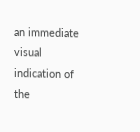an immediate visual indication of the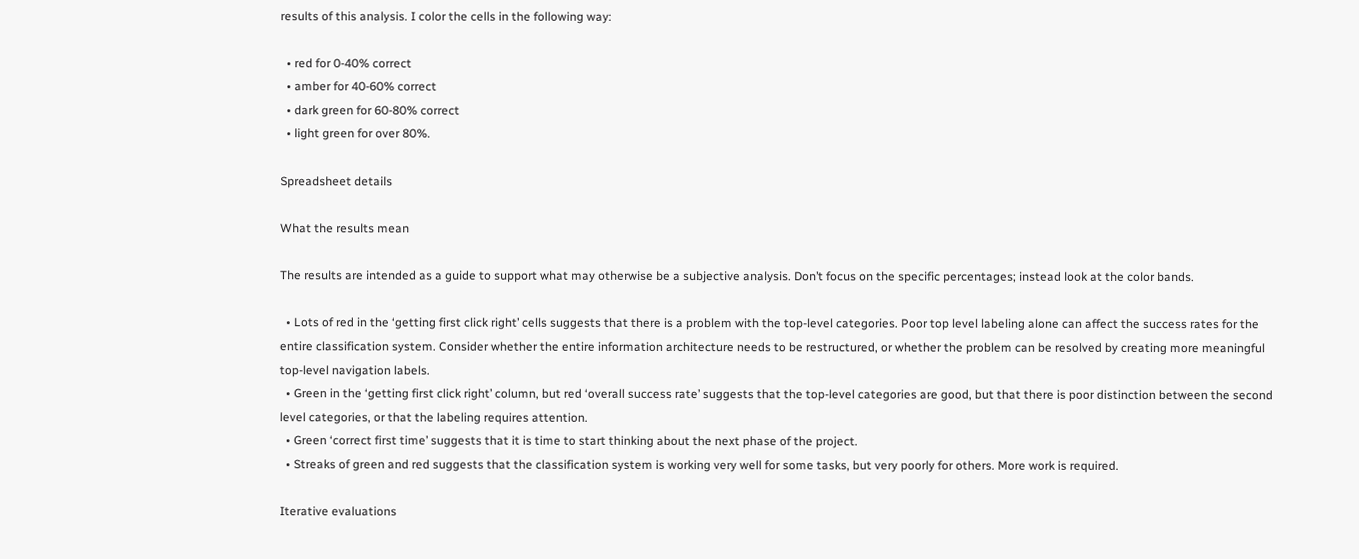results of this analysis. I color the cells in the following way:

  • red for 0-40% correct
  • amber for 40-60% correct
  • dark green for 60-80% correct
  • light green for over 80%.

Spreadsheet details

What the results mean

The results are intended as a guide to support what may otherwise be a subjective analysis. Don’t focus on the specific percentages; instead look at the color bands.

  • Lots of red in the ‘getting first click right’ cells suggests that there is a problem with the top-level categories. Poor top level labeling alone can affect the success rates for the entire classification system. Consider whether the entire information architecture needs to be restructured, or whether the problem can be resolved by creating more meaningful top-level navigation labels.
  • Green in the ‘getting first click right’ column, but red ‘overall success rate’ suggests that the top-level categories are good, but that there is poor distinction between the second level categories, or that the labeling requires attention.
  • Green ‘correct first time’ suggests that it is time to start thinking about the next phase of the project.
  • Streaks of green and red suggests that the classification system is working very well for some tasks, but very poorly for others. More work is required.

Iterative evaluations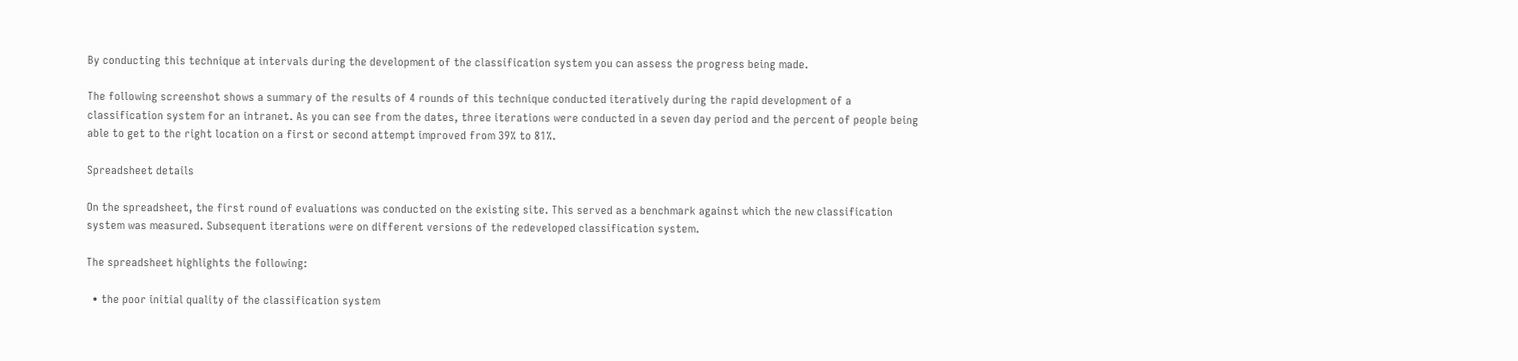By conducting this technique at intervals during the development of the classification system you can assess the progress being made.

The following screenshot shows a summary of the results of 4 rounds of this technique conducted iteratively during the rapid development of a classification system for an intranet. As you can see from the dates, three iterations were conducted in a seven day period and the percent of people being able to get to the right location on a first or second attempt improved from 39% to 81%.

Spreadsheet details

On the spreadsheet, the first round of evaluations was conducted on the existing site. This served as a benchmark against which the new classification system was measured. Subsequent iterations were on different versions of the redeveloped classification system.

The spreadsheet highlights the following:

  • the poor initial quality of the classification system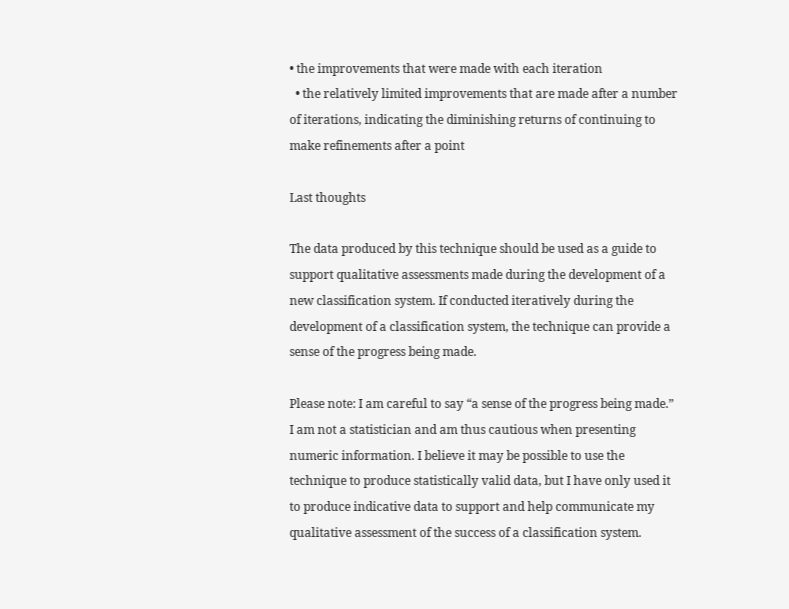• the improvements that were made with each iteration
  • the relatively limited improvements that are made after a number of iterations, indicating the diminishing returns of continuing to make refinements after a point

Last thoughts

The data produced by this technique should be used as a guide to support qualitative assessments made during the development of a new classification system. If conducted iteratively during the development of a classification system, the technique can provide a sense of the progress being made.

Please note: I am careful to say “a sense of the progress being made.” I am not a statistician and am thus cautious when presenting numeric information. I believe it may be possible to use the technique to produce statistically valid data, but I have only used it to produce indicative data to support and help communicate my qualitative assessment of the success of a classification system.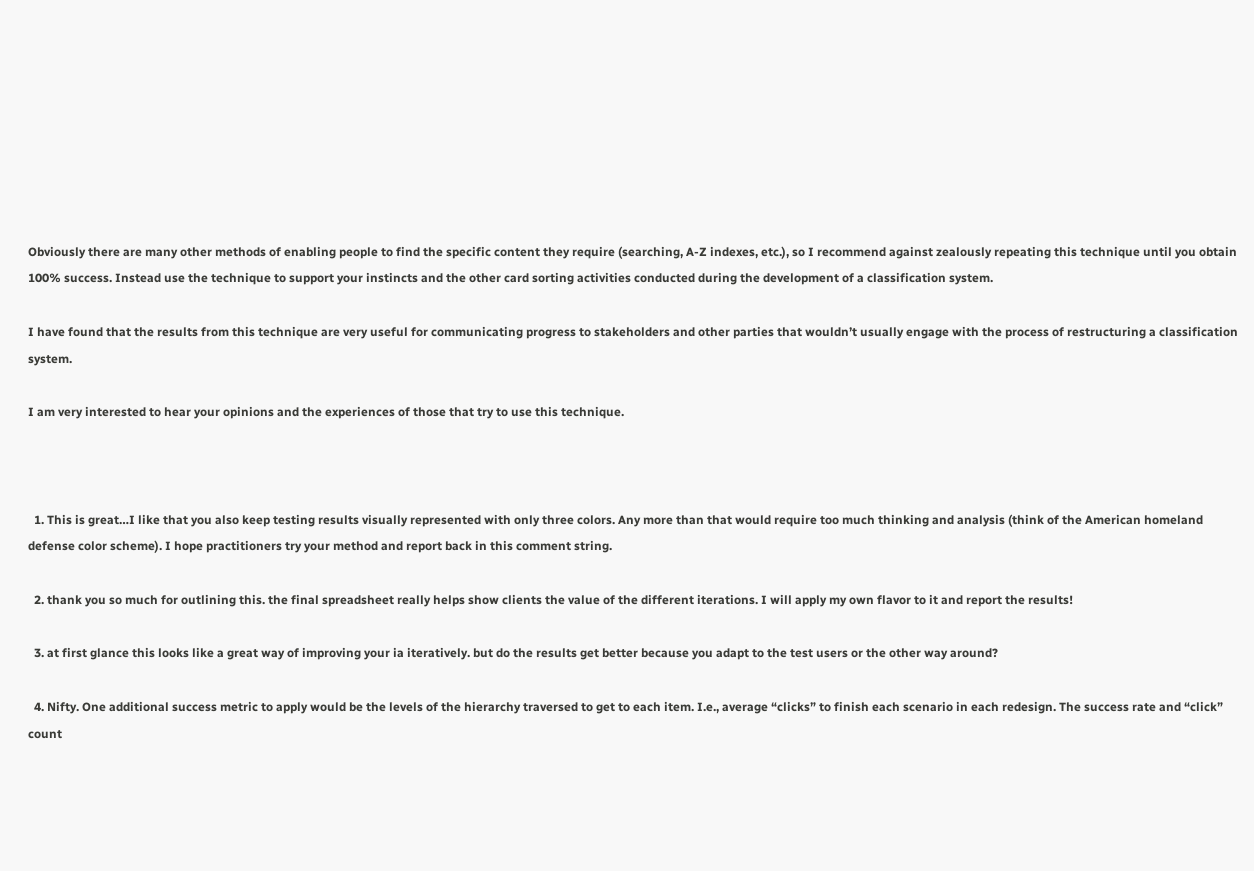Obviously there are many other methods of enabling people to find the specific content they require (searching, A-Z indexes, etc.), so I recommend against zealously repeating this technique until you obtain 100% success. Instead use the technique to support your instincts and the other card sorting activities conducted during the development of a classification system.

I have found that the results from this technique are very useful for communicating progress to stakeholders and other parties that wouldn’t usually engage with the process of restructuring a classification system.

I am very interested to hear your opinions and the experiences of those that try to use this technique.



  1. This is great…I like that you also keep testing results visually represented with only three colors. Any more than that would require too much thinking and analysis (think of the American homeland defense color scheme). I hope practitioners try your method and report back in this comment string.

  2. thank you so much for outlining this. the final spreadsheet really helps show clients the value of the different iterations. I will apply my own flavor to it and report the results!

  3. at first glance this looks like a great way of improving your ia iteratively. but do the results get better because you adapt to the test users or the other way around?

  4. Nifty. One additional success metric to apply would be the levels of the hierarchy traversed to get to each item. I.e., average “clicks” to finish each scenario in each redesign. The success rate and “click” count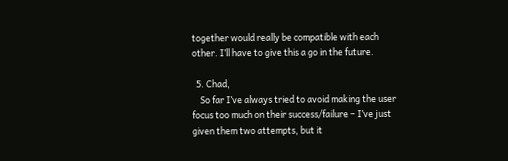together would really be compatible with each other. I’ll have to give this a go in the future.

  5. Chad,
    So far I’ve always tried to avoid making the user focus too much on their success/failure – I’ve just given them two attempts, but it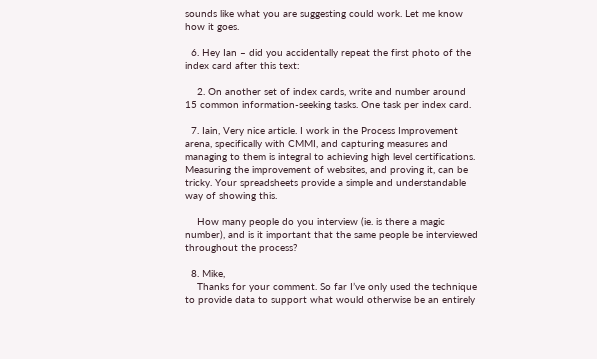sounds like what you are suggesting could work. Let me know how it goes.

  6. Hey Ian – did you accidentally repeat the first photo of the index card after this text:

    2. On another set of index cards, write and number around 15 common information-seeking tasks. One task per index card.

  7. Iain, Very nice article. I work in the Process Improvement arena, specifically with CMMI, and capturing measures and managing to them is integral to achieving high level certifications. Measuring the improvement of websites, and proving it, can be tricky. Your spreadsheets provide a simple and understandable way of showing this.

    How many people do you interview (ie. is there a magic number), and is it important that the same people be interviewed throughout the process?

  8. Mike,
    Thanks for your comment. So far I’ve only used the technique to provide data to support what would otherwise be an entirely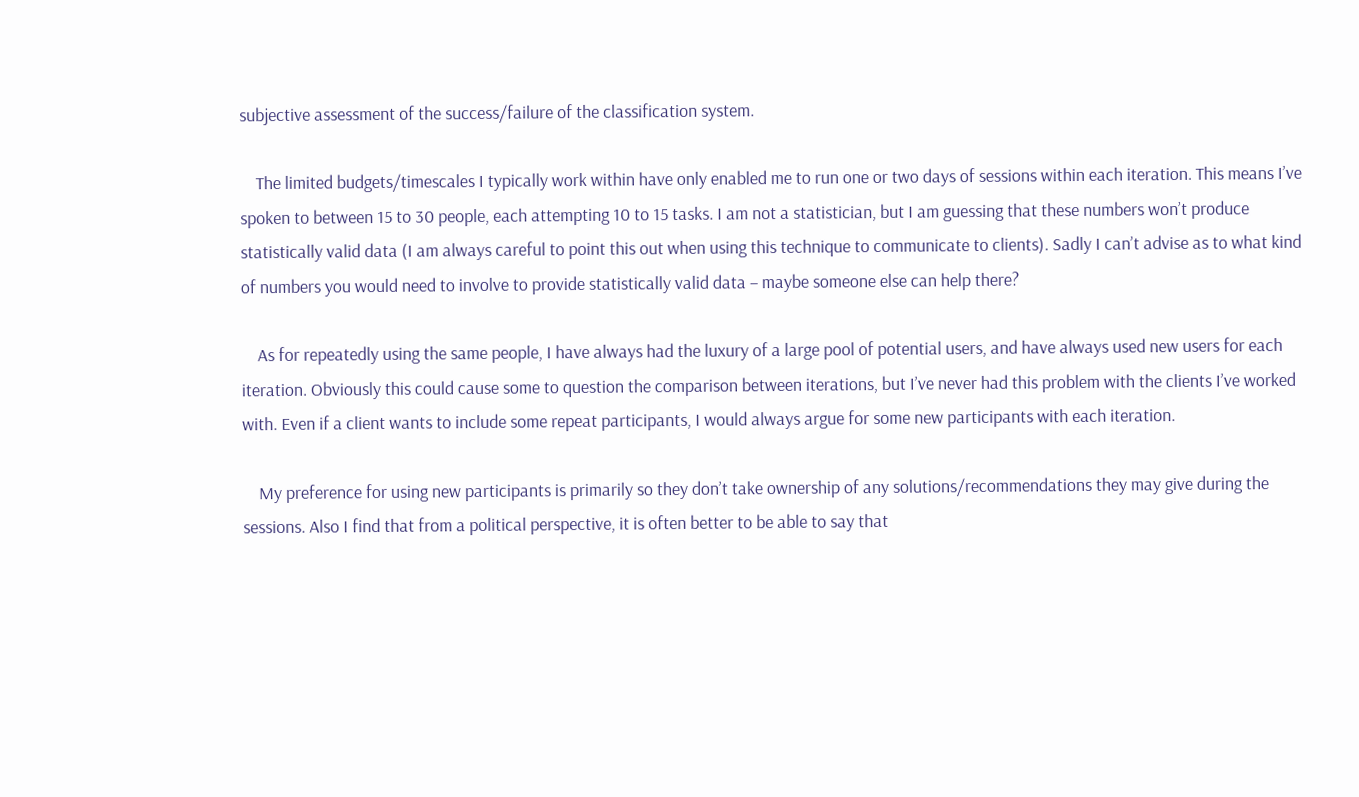subjective assessment of the success/failure of the classification system.

    The limited budgets/timescales I typically work within have only enabled me to run one or two days of sessions within each iteration. This means I’ve spoken to between 15 to 30 people, each attempting 10 to 15 tasks. I am not a statistician, but I am guessing that these numbers won’t produce statistically valid data (I am always careful to point this out when using this technique to communicate to clients). Sadly I can’t advise as to what kind of numbers you would need to involve to provide statistically valid data – maybe someone else can help there?

    As for repeatedly using the same people, I have always had the luxury of a large pool of potential users, and have always used new users for each iteration. Obviously this could cause some to question the comparison between iterations, but I’ve never had this problem with the clients I’ve worked with. Even if a client wants to include some repeat participants, I would always argue for some new participants with each iteration.

    My preference for using new participants is primarily so they don’t take ownership of any solutions/recommendations they may give during the sessions. Also I find that from a political perspective, it is often better to be able to say that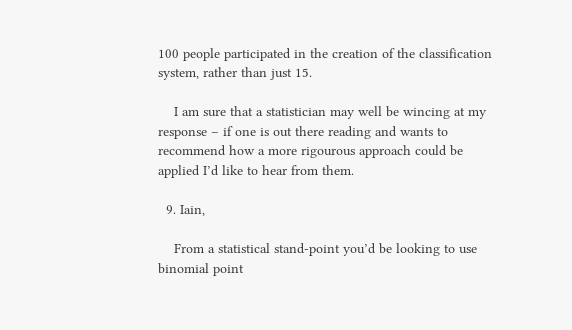100 people participated in the creation of the classification system, rather than just 15.

    I am sure that a statistician may well be wincing at my response – if one is out there reading and wants to recommend how a more rigourous approach could be applied I’d like to hear from them.

  9. Iain,

    From a statistical stand-point you’d be looking to use binomial point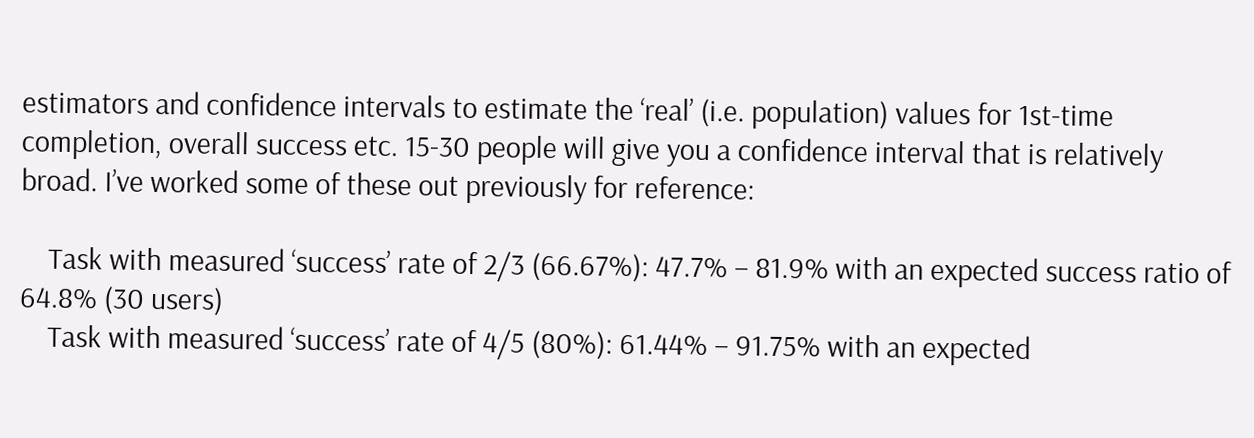estimators and confidence intervals to estimate the ‘real’ (i.e. population) values for 1st-time completion, overall success etc. 15-30 people will give you a confidence interval that is relatively broad. I’ve worked some of these out previously for reference:

    Task with measured ‘success’ rate of 2/3 (66.67%): 47.7% – 81.9% with an expected success ratio of 64.8% (30 users)
    Task with measured ‘success’ rate of 4/5 (80%): 61.44% – 91.75% with an expected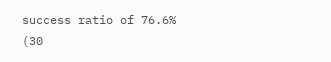success ratio of 76.6% (30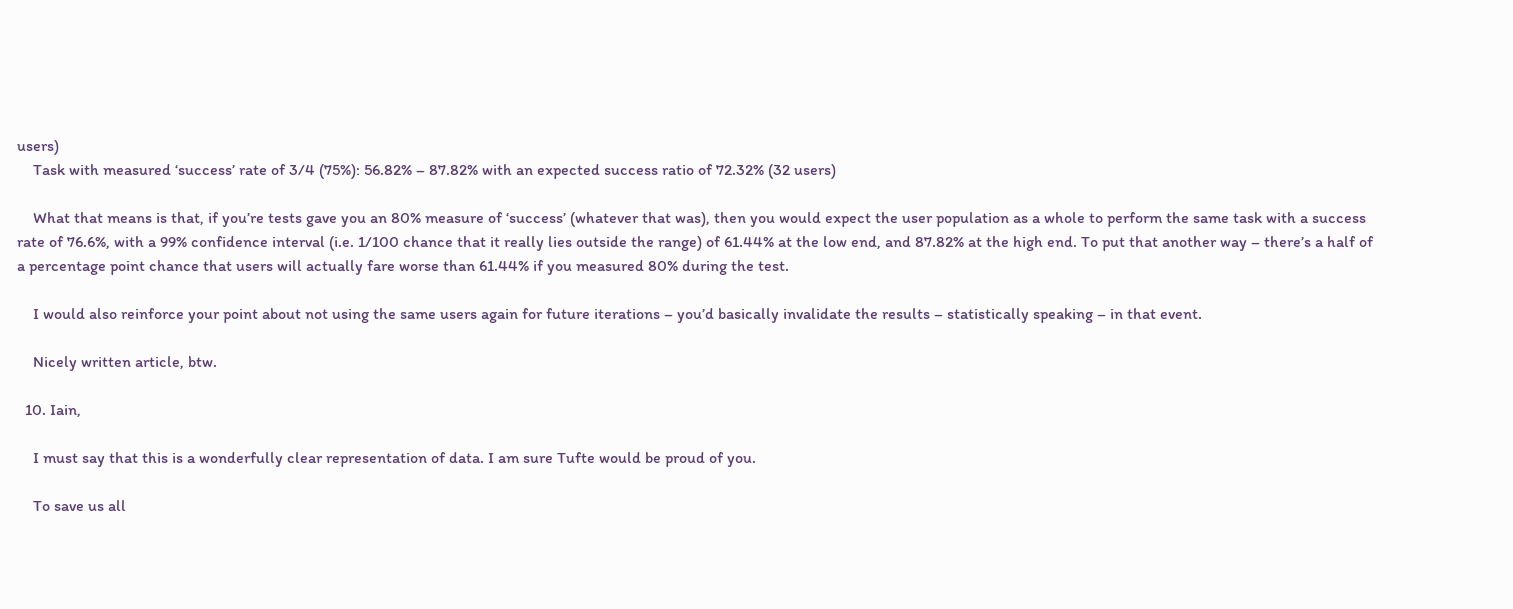users)
    Task with measured ‘success’ rate of 3/4 (75%): 56.82% – 87.82% with an expected success ratio of 72.32% (32 users)

    What that means is that, if you’re tests gave you an 80% measure of ‘success’ (whatever that was), then you would expect the user population as a whole to perform the same task with a success rate of 76.6%, with a 99% confidence interval (i.e. 1/100 chance that it really lies outside the range) of 61.44% at the low end, and 87.82% at the high end. To put that another way – there’s a half of a percentage point chance that users will actually fare worse than 61.44% if you measured 80% during the test.

    I would also reinforce your point about not using the same users again for future iterations – you’d basically invalidate the results – statistically speaking – in that event.

    Nicely written article, btw.

  10. Iain,

    I must say that this is a wonderfully clear representation of data. I am sure Tufte would be proud of you.

    To save us all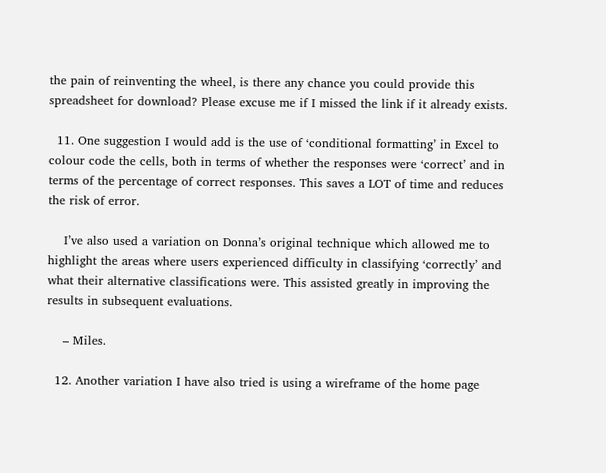the pain of reinventing the wheel, is there any chance you could provide this spreadsheet for download? Please excuse me if I missed the link if it already exists.

  11. One suggestion I would add is the use of ‘conditional formatting’ in Excel to colour code the cells, both in terms of whether the responses were ‘correct’ and in terms of the percentage of correct responses. This saves a LOT of time and reduces the risk of error.

    I’ve also used a variation on Donna’s original technique which allowed me to highlight the areas where users experienced difficulty in classifying ‘correctly’ and what their alternative classifications were. This assisted greatly in improving the results in subsequent evaluations.

    – Miles.

  12. Another variation I have also tried is using a wireframe of the home page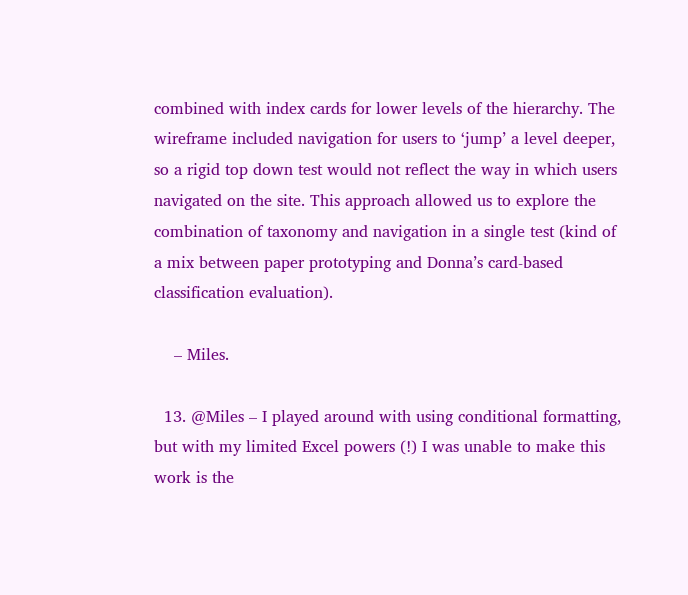combined with index cards for lower levels of the hierarchy. The wireframe included navigation for users to ‘jump’ a level deeper, so a rigid top down test would not reflect the way in which users navigated on the site. This approach allowed us to explore the combination of taxonomy and navigation in a single test (kind of a mix between paper prototyping and Donna’s card-based classification evaluation).

    – Miles.

  13. @Miles – I played around with using conditional formatting, but with my limited Excel powers (!) I was unable to make this work is the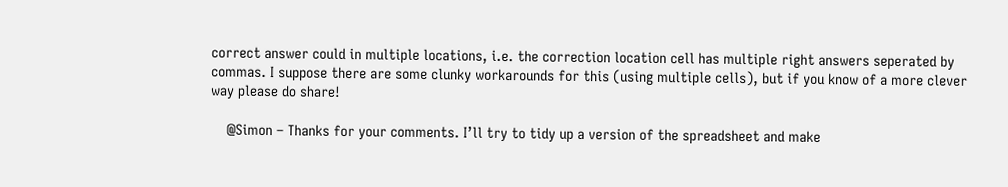correct answer could in multiple locations, i.e. the correction location cell has multiple right answers seperated by commas. I suppose there are some clunky workarounds for this (using multiple cells), but if you know of a more clever way please do share!

    @Simon – Thanks for your comments. I’ll try to tidy up a version of the spreadsheet and make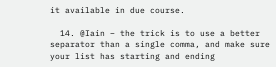it available in due course.

  14. @Iain – the trick is to use a better separator than a single comma, and make sure your list has starting and ending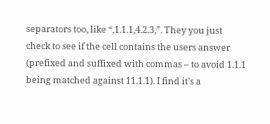separators too, like “,1.1.1,4.2.3,”. They you just check to see if the cell contains the users answer (prefixed and suffixed with commas – to avoid 1.1.1 being matched against 11.1.1). I find it’s a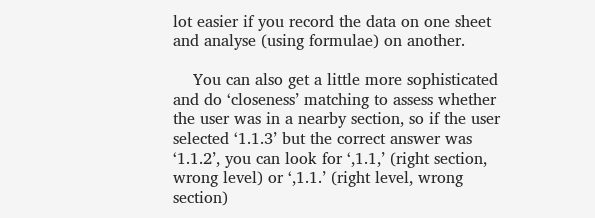lot easier if you record the data on one sheet and analyse (using formulae) on another.

    You can also get a little more sophisticated and do ‘closeness’ matching to assess whether the user was in a nearby section, so if the user selected ‘1.1.3’ but the correct answer was ‘1.1.2’, you can look for ‘,1.1,’ (right section, wrong level) or ‘,1.1.’ (right level, wrong section)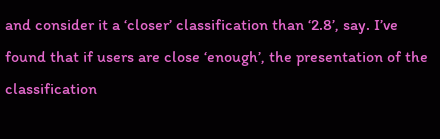and consider it a ‘closer’ classification than ‘2.8’, say. I’ve found that if users are close ‘enough’, the presentation of the classification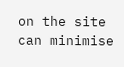on the site can minimise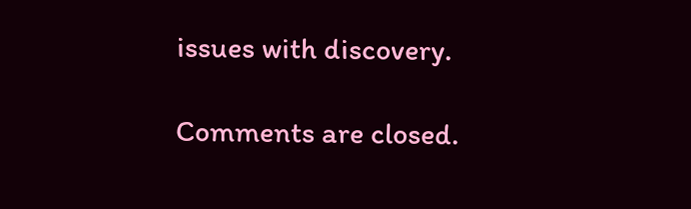issues with discovery.

Comments are closed.